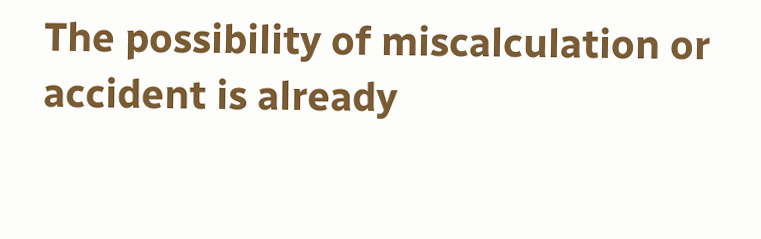The possibility of miscalculation or accident is already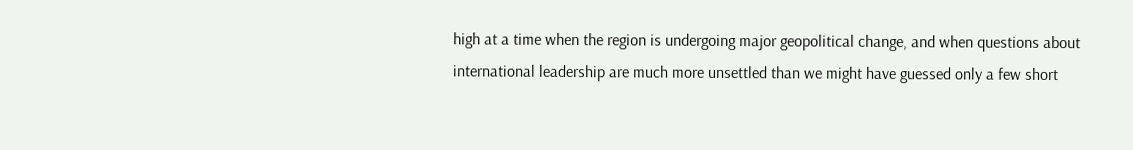high at a time when the region is undergoing major geopolitical change, and when questions about international leadership are much more unsettled than we might have guessed only a few short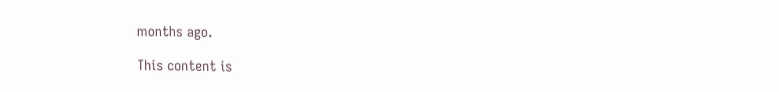months ago.

This content is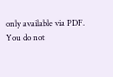only available via PDF.
You do not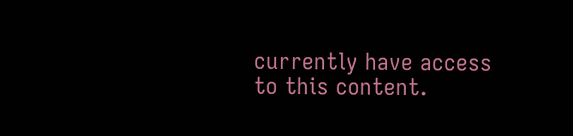currently have access to this content.